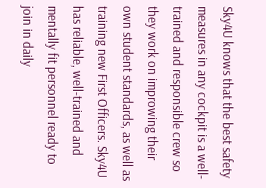Sky4U knows that the best safety measures in any cockpit is a well-trained and responsible crew so they work on improwing their own student standards, as well as training new First Officers. Sky4U has reliable, well-trained and mentally fit personnel ready to join in daily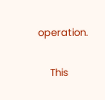operation.

    This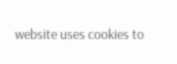website uses cookies to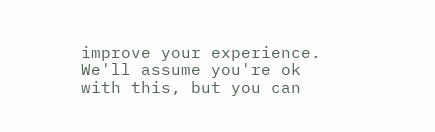improve your experience. We'll assume you're ok with this, but you can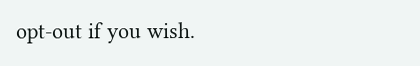opt-out if you wish.